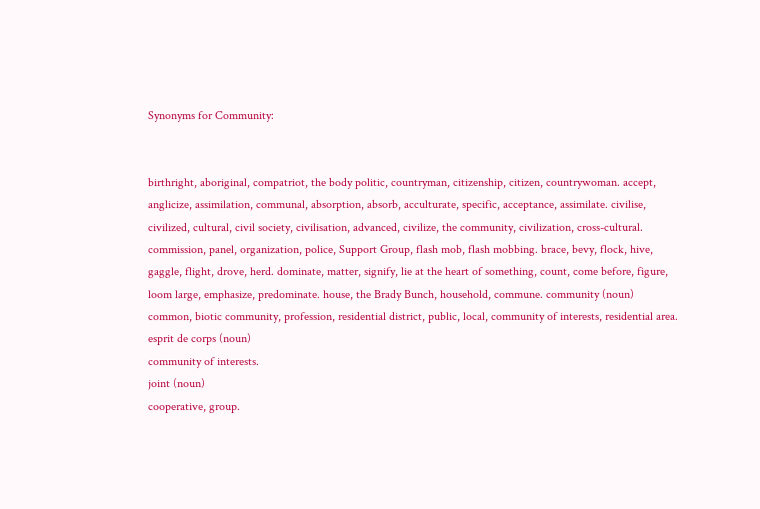Synonyms for Community:


birthright, aboriginal, compatriot, the body politic, countryman, citizenship, citizen, countrywoman. accept, anglicize, assimilation, communal, absorption, absorb, acculturate, specific, acceptance, assimilate. civilise, civilized, cultural, civil society, civilisation, advanced, civilize, the community, civilization, cross-cultural. commission, panel, organization, police, Support Group, flash mob, flash mobbing. brace, bevy, flock, hive, gaggle, flight, drove, herd. dominate, matter, signify, lie at the heart of something, count, come before, figure, loom large, emphasize, predominate. house, the Brady Bunch, household, commune. community (noun)
common, biotic community, profession, residential district, public, local, community of interests, residential area.
esprit de corps (noun)
community of interests.
joint (noun)
cooperative, group.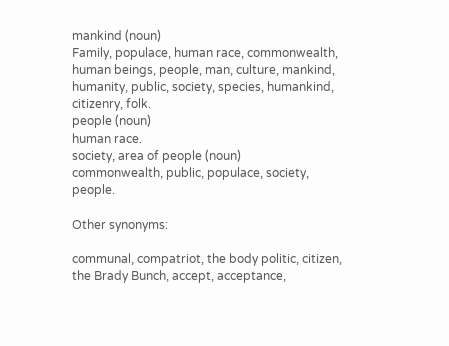mankind (noun)
Family, populace, human race, commonwealth, human beings, people, man, culture, mankind, humanity, public, society, species, humankind, citizenry, folk.
people (noun)
human race.
society, area of people (noun)
commonwealth, public, populace, society, people.

Other synonyms:

communal, compatriot, the body politic, citizen, the Brady Bunch, accept, acceptance,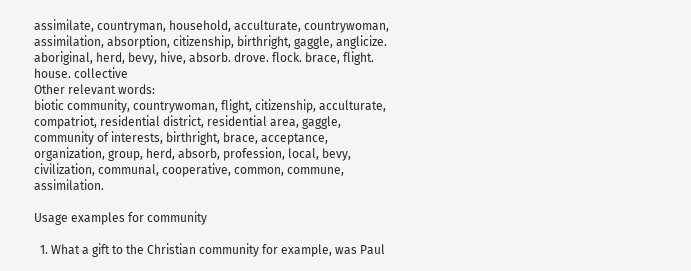assimilate, countryman, household, acculturate, countrywoman, assimilation, absorption, citizenship, birthright, gaggle, anglicize. aboriginal, herd, bevy, hive, absorb. drove. flock. brace, flight. house. collective
Other relevant words:
biotic community, countrywoman, flight, citizenship, acculturate, compatriot, residential district, residential area, gaggle, community of interests, birthright, brace, acceptance, organization, group, herd, absorb, profession, local, bevy, civilization, communal, cooperative, common, commune, assimilation.

Usage examples for community

  1. What a gift to the Christian community for example, was Paul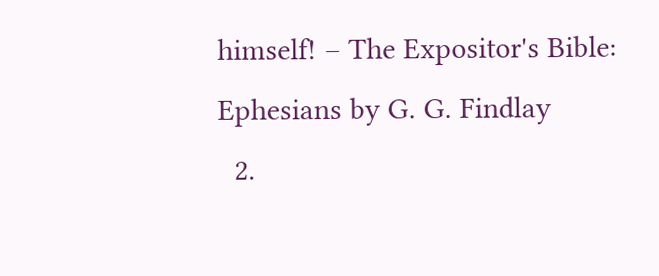himself! – The Expositor's Bible: Ephesians by G. G. Findlay
  2.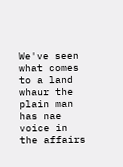We've seen what comes to a land whaur the plain man has nae voice in the affairs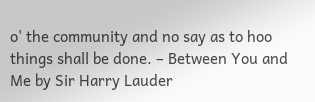o' the community and no say as to hoo things shall be done. – Between You and Me by Sir Harry Lauder